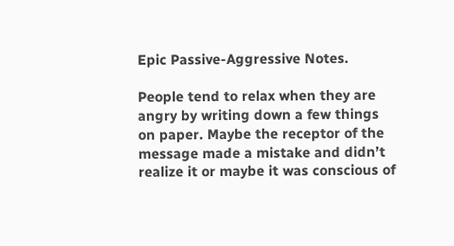Epic Passive-Aggressive Notes.

People tend to relax when they are angry by writing down a few things on paper. Maybe the receptor of the message made a mistake and didn’t realize it or maybe it was conscious of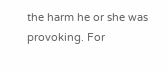the harm he or she was provoking. For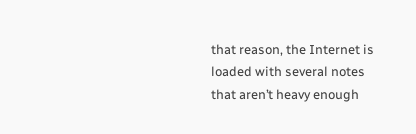that reason, the Internet is loaded with several notes that aren’t heavy enough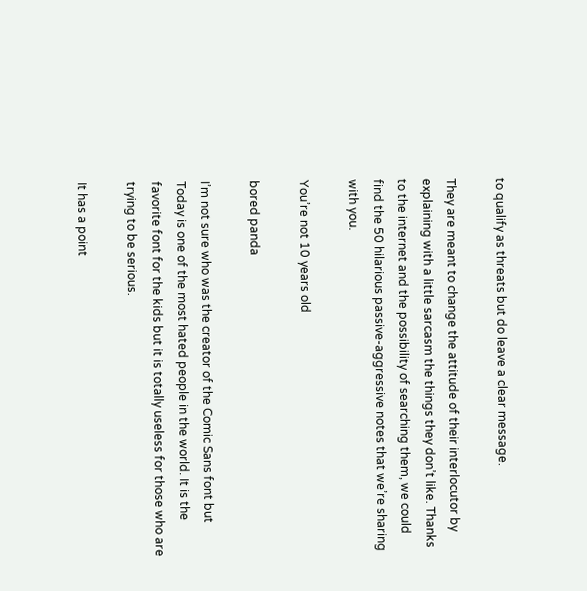to qualify as threats but do leave a clear message.

They are meant to change the attitude of their interlocutor by explaining with a little sarcasm the things they don’t like. Thanks to the internet and the possibility of searching them, we could find the 50 hilarious passive-aggressive notes that we’re sharing with you.

You’re not 10 years old

bored panda

I’m not sure who was the creator of the Comic Sans font but Today is one of the most hated people in the world. It is the favorite font for the kids but it is totally useless for those who are trying to be serious.

It has a point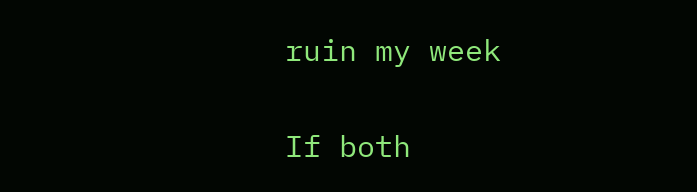ruin my week

If both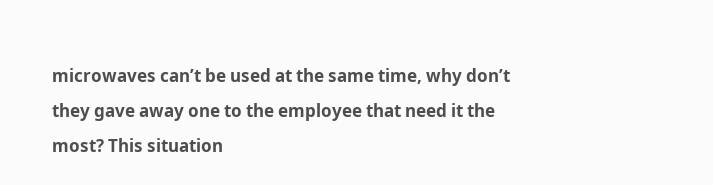microwaves can’t be used at the same time, why don’t they gave away one to the employee that need it the most? This situation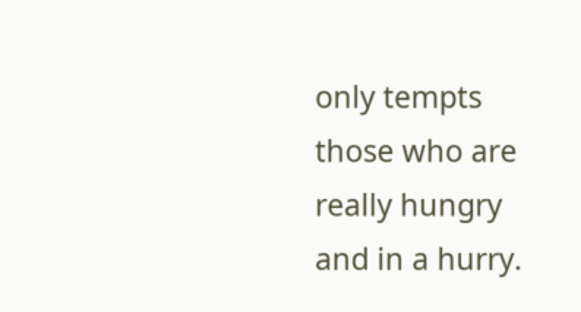only tempts those who are really hungry and in a hurry.